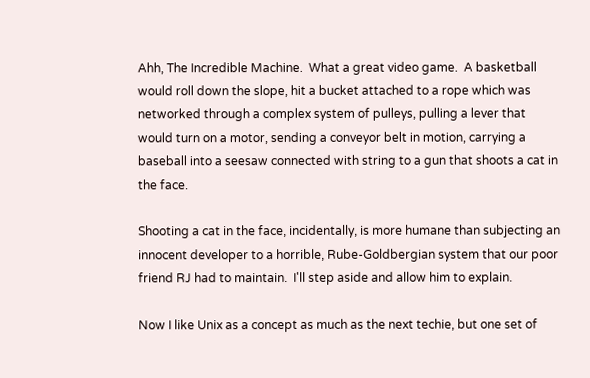Ahh, The Incredible Machine.  What a great video game.  A basketball would roll down the slope, hit a bucket attached to a rope which was networked through a complex system of pulleys, pulling a lever that would turn on a motor, sending a conveyor belt in motion, carrying a baseball into a seesaw connected with string to a gun that shoots a cat in the face.

Shooting a cat in the face, incidentally, is more humane than subjecting an innocent developer to a horrible, Rube-Goldbergian system that our poor friend RJ had to maintain.  I'll step aside and allow him to explain.

Now I like Unix as a concept as much as the next techie, but one set of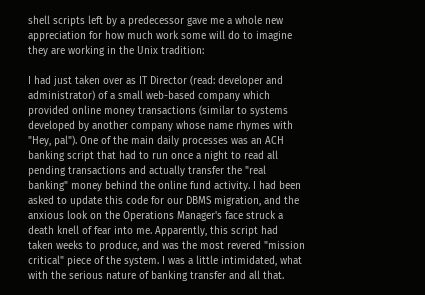shell scripts left by a predecessor gave me a whole new appreciation for how much work some will do to imagine they are working in the Unix tradition:

I had just taken over as IT Director (read: developer and administrator) of a small web-based company which provided online money transactions (similar to systems developed by another company whose name rhymes with "Hey, pal"). One of the main daily processes was an ACH banking script that had to run once a night to read all pending transactions and actually transfer the "real banking" money behind the online fund activity. I had been asked to update this code for our DBMS migration, and the anxious look on the Operations Manager's face struck a death knell of fear into me. Apparently, this script had taken weeks to produce, and was the most revered "mission critical" piece of the system. I was a little intimidated, what with the serious nature of banking transfer and all that.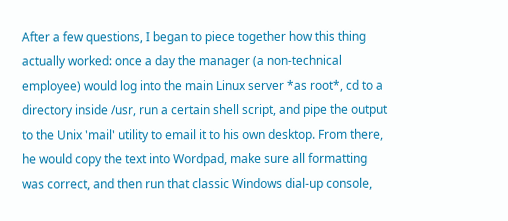After a few questions, I began to piece together how this thing actually worked: once a day the manager (a non-technical employee) would log into the main Linux server *as root*, cd to a directory inside /usr, run a certain shell script, and pipe the output to the Unix 'mail' utility to email it to his own desktop. From there, he would copy the text into Wordpad, make sure all formatting was correct, and then run that classic Windows dial-up console,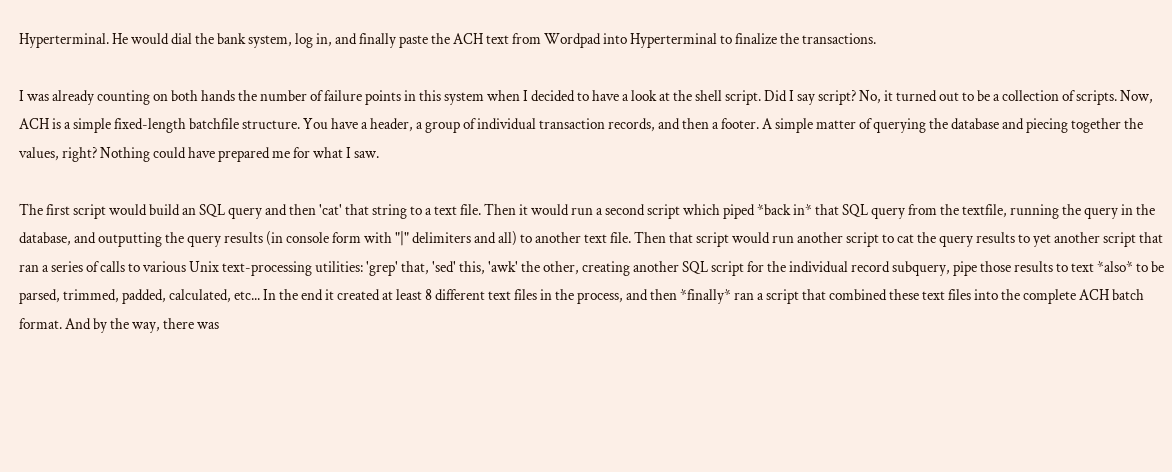Hyperterminal. He would dial the bank system, log in, and finally paste the ACH text from Wordpad into Hyperterminal to finalize the transactions.

I was already counting on both hands the number of failure points in this system when I decided to have a look at the shell script. Did I say script? No, it turned out to be a collection of scripts. Now, ACH is a simple fixed-length batchfile structure. You have a header, a group of individual transaction records, and then a footer. A simple matter of querying the database and piecing together the values, right? Nothing could have prepared me for what I saw.

The first script would build an SQL query and then 'cat' that string to a text file. Then it would run a second script which piped *back in* that SQL query from the textfile, running the query in the database, and outputting the query results (in console form with "|" delimiters and all) to another text file. Then that script would run another script to cat the query results to yet another script that ran a series of calls to various Unix text-processing utilities: 'grep' that, 'sed' this, 'awk' the other, creating another SQL script for the individual record subquery, pipe those results to text *also* to be parsed, trimmed, padded, calculated, etc... In the end it created at least 8 different text files in the process, and then *finally* ran a script that combined these text files into the complete ACH batch format. And by the way, there was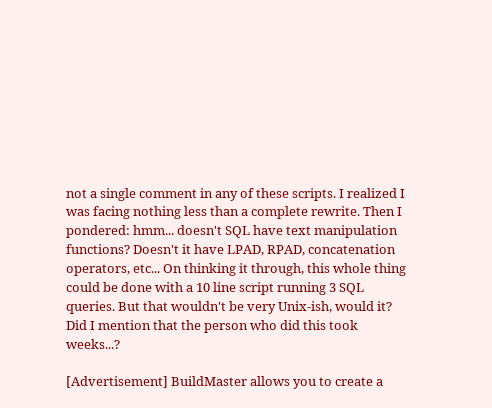not a single comment in any of these scripts. I realized I was facing nothing less than a complete rewrite. Then I pondered: hmm... doesn't SQL have text manipulation functions? Doesn't it have LPAD, RPAD, concatenation operators, etc... On thinking it through, this whole thing could be done with a 10 line script running 3 SQL queries. But that wouldn't be very Unix-ish, would it? Did I mention that the person who did this took weeks...?

[Advertisement] BuildMaster allows you to create a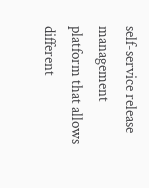self-service release management platform that allows different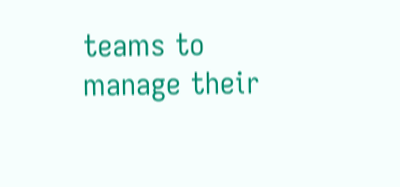teams to manage their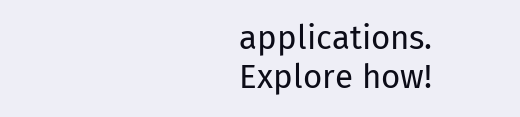applications. Explore how!